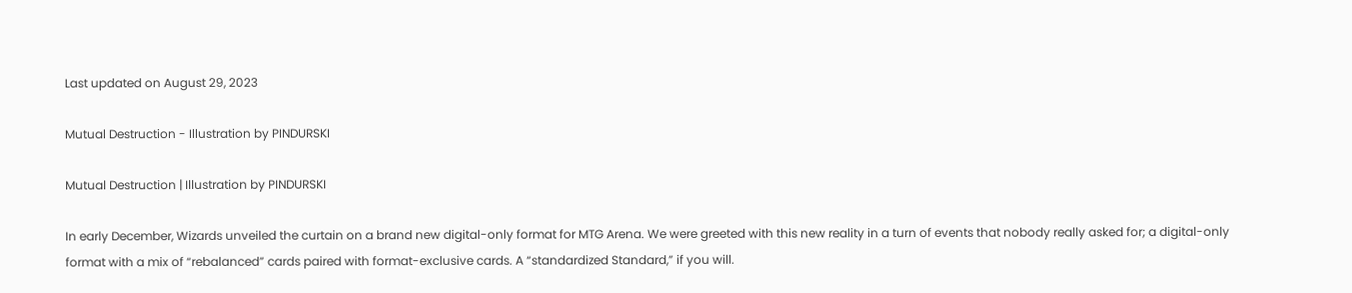Last updated on August 29, 2023

Mutual Destruction - Illustration by PINDURSKI

Mutual Destruction | Illustration by PINDURSKI

In early December, Wizards unveiled the curtain on a brand new digital-only format for MTG Arena. We were greeted with this new reality in a turn of events that nobody really asked for; a digital-only format with a mix of “rebalanced” cards paired with format-exclusive cards. A “standardized Standard,” if you will.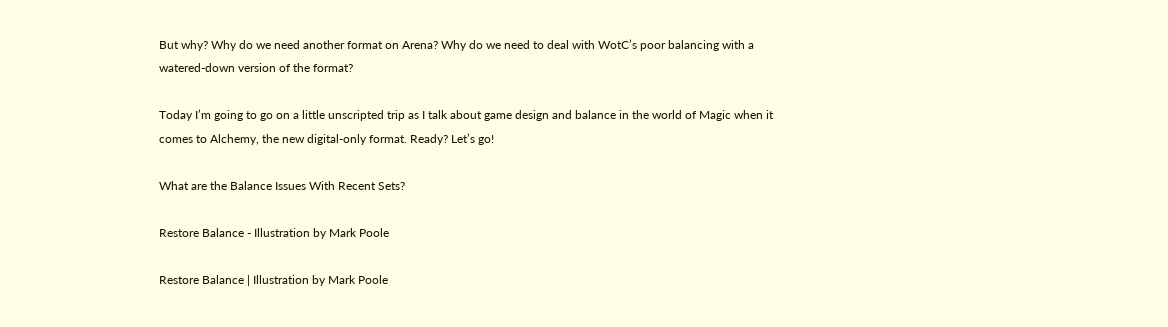But why? Why do we need another format on Arena? Why do we need to deal with WotC’s poor balancing with a watered-down version of the format?

Today I’m going to go on a little unscripted trip as I talk about game design and balance in the world of Magic when it comes to Alchemy, the new digital-only format. Ready? Let’s go!

What are the Balance Issues With Recent Sets?

Restore Balance - Illustration by Mark Poole

Restore Balance | Illustration by Mark Poole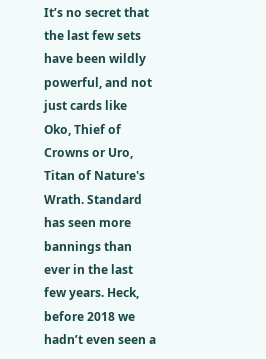It’s no secret that the last few sets have been wildly powerful, and not just cards like Oko, Thief of Crowns or Uro, Titan of Nature's Wrath. Standard has seen more bannings than ever in the last few years. Heck, before 2018 we hadn’t even seen a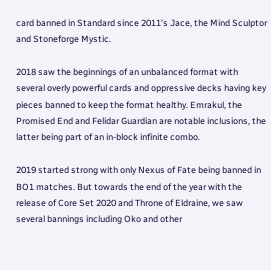card banned in Standard since 2011’s Jace, the Mind Sculptor and Stoneforge Mystic.

2018 saw the beginnings of an unbalanced format with several overly powerful cards and oppressive decks having key pieces banned to keep the format healthy. Emrakul, the Promised End and Felidar Guardian are notable inclusions, the latter being part of an in-block infinite combo.

2019 started strong with only Nexus of Fate being banned in BO1 matches. But towards the end of the year with the release of Core Set 2020 and Throne of Eldraine, we saw several bannings including Oko and other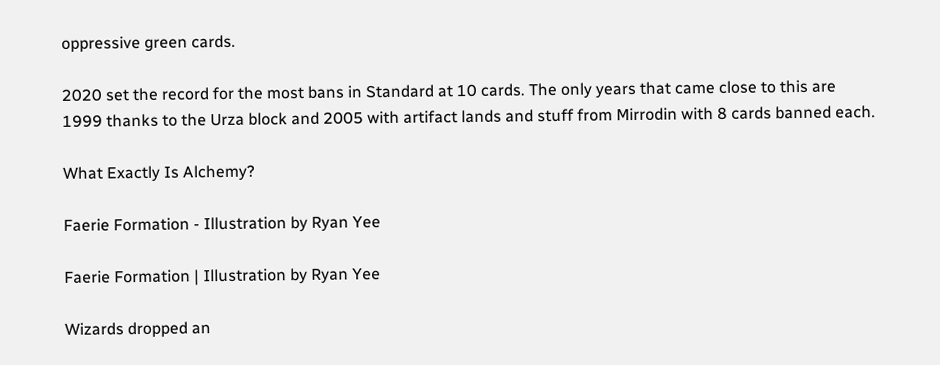oppressive green cards.

2020 set the record for the most bans in Standard at 10 cards. The only years that came close to this are 1999 thanks to the Urza block and 2005 with artifact lands and stuff from Mirrodin with 8 cards banned each.

What Exactly Is Alchemy?

Faerie Formation - Illustration by Ryan Yee

Faerie Formation | Illustration by Ryan Yee

Wizards dropped an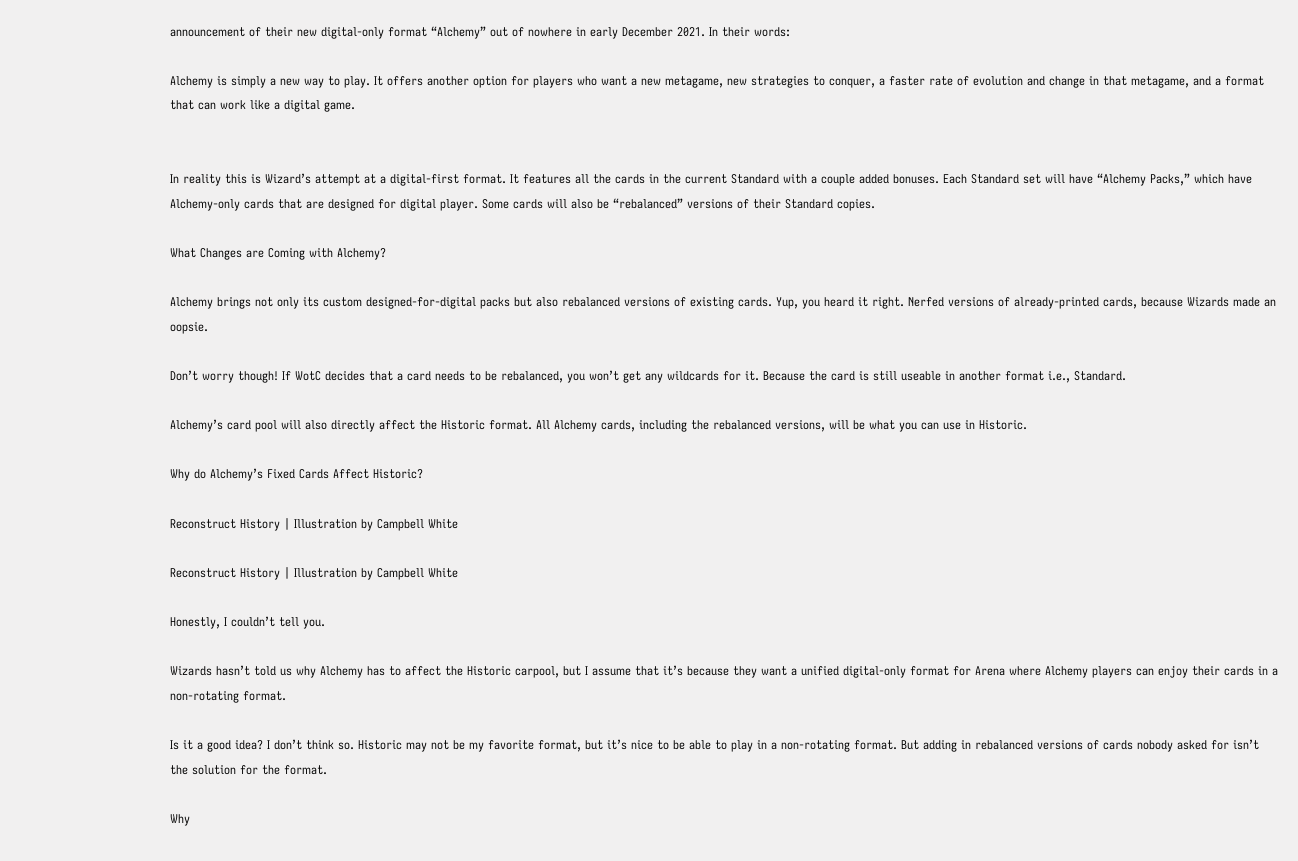announcement of their new digital-only format “Alchemy” out of nowhere in early December 2021. In their words:

Alchemy is simply a new way to play. It offers another option for players who want a new metagame, new strategies to conquer, a faster rate of evolution and change in that metagame, and a format that can work like a digital game.


In reality this is Wizard’s attempt at a digital-first format. It features all the cards in the current Standard with a couple added bonuses. Each Standard set will have “Alchemy Packs,” which have Alchemy-only cards that are designed for digital player. Some cards will also be “rebalanced” versions of their Standard copies.

What Changes are Coming with Alchemy?

Alchemy brings not only its custom designed-for-digital packs but also rebalanced versions of existing cards. Yup, you heard it right. Nerfed versions of already-printed cards, because Wizards made an oopsie.

Don’t worry though! If WotC decides that a card needs to be rebalanced, you won’t get any wildcards for it. Because the card is still useable in another format i.e., Standard.

Alchemy’s card pool will also directly affect the Historic format. All Alchemy cards, including the rebalanced versions, will be what you can use in Historic.

Why do Alchemy’s Fixed Cards Affect Historic?

Reconstruct History | Illustration by Campbell White

Reconstruct History | Illustration by Campbell White

Honestly, I couldn’t tell you.

Wizards hasn’t told us why Alchemy has to affect the Historic carpool, but I assume that it’s because they want a unified digital-only format for Arena where Alchemy players can enjoy their cards in a non-rotating format.

Is it a good idea? I don’t think so. Historic may not be my favorite format, but it’s nice to be able to play in a non-rotating format. But adding in rebalanced versions of cards nobody asked for isn’t the solution for the format.

Why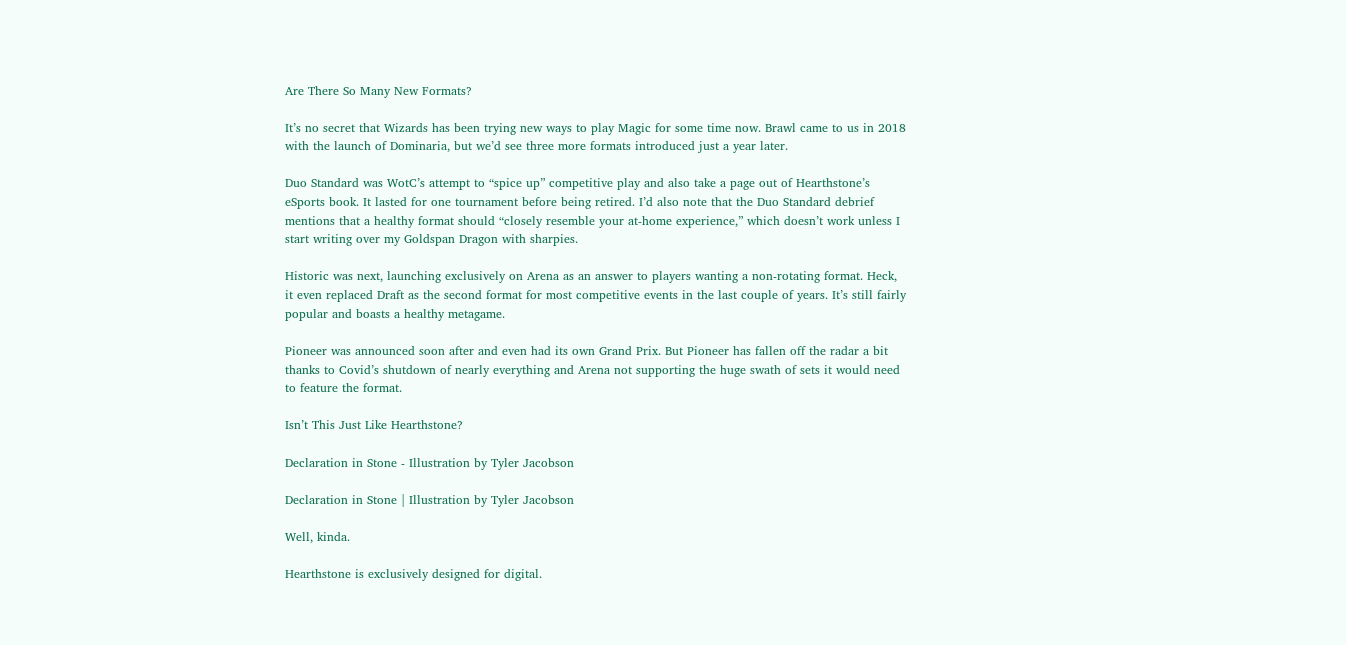Are There So Many New Formats?

It’s no secret that Wizards has been trying new ways to play Magic for some time now. Brawl came to us in 2018 with the launch of Dominaria, but we’d see three more formats introduced just a year later.

Duo Standard was WotC’s attempt to “spice up” competitive play and also take a page out of Hearthstone’s eSports book. It lasted for one tournament before being retired. I’d also note that the Duo Standard debrief mentions that a healthy format should “closely resemble your at-home experience,” which doesn’t work unless I start writing over my Goldspan Dragon with sharpies.

Historic was next, launching exclusively on Arena as an answer to players wanting a non-rotating format. Heck, it even replaced Draft as the second format for most competitive events in the last couple of years. It’s still fairly popular and boasts a healthy metagame.

Pioneer was announced soon after and even had its own Grand Prix. But Pioneer has fallen off the radar a bit thanks to Covid’s shutdown of nearly everything and Arena not supporting the huge swath of sets it would need to feature the format.

Isn’t This Just Like Hearthstone?

Declaration in Stone - Illustration by Tyler Jacobson

Declaration in Stone | Illustration by Tyler Jacobson

Well, kinda.

Hearthstone is exclusively designed for digital.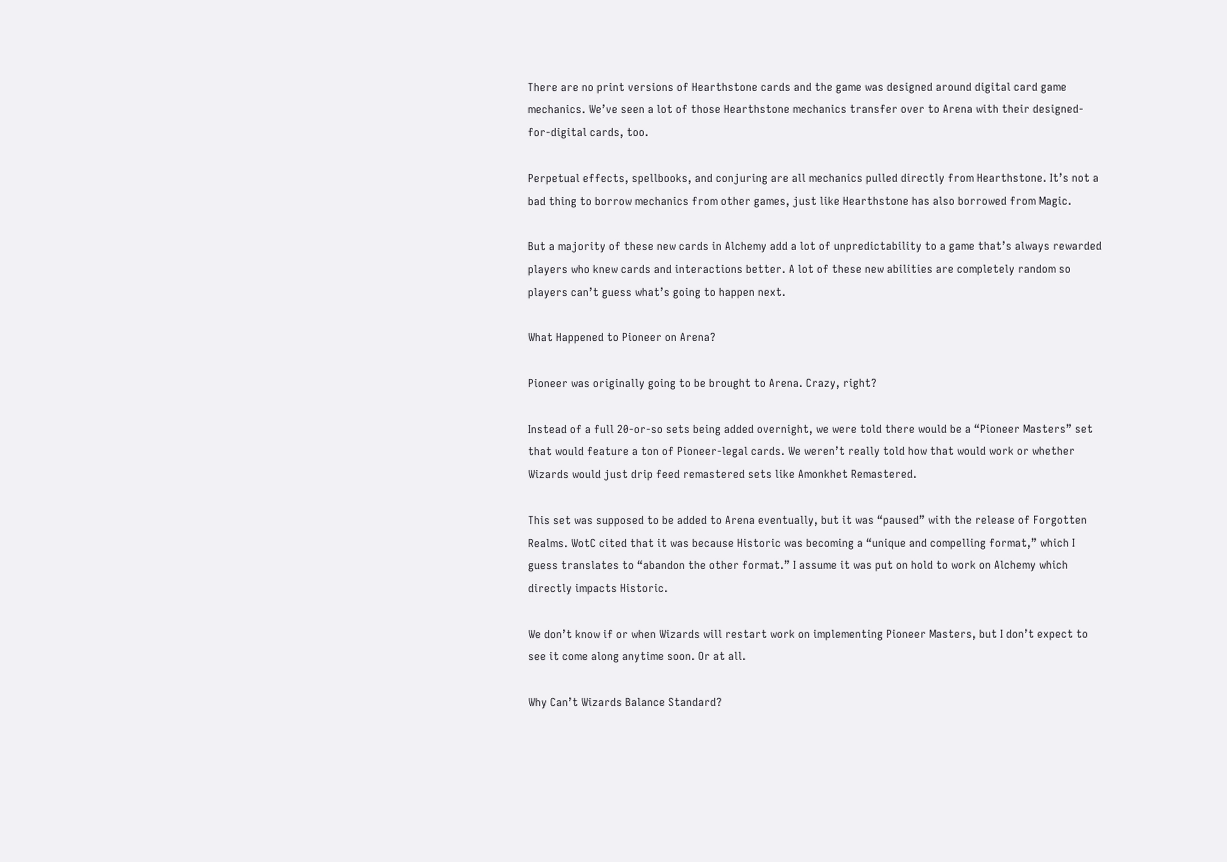There are no print versions of Hearthstone cards and the game was designed around digital card game mechanics. We’ve seen a lot of those Hearthstone mechanics transfer over to Arena with their designed-for-digital cards, too.

Perpetual effects, spellbooks, and conjuring are all mechanics pulled directly from Hearthstone. It’s not a bad thing to borrow mechanics from other games, just like Hearthstone has also borrowed from Magic.

But a majority of these new cards in Alchemy add a lot of unpredictability to a game that’s always rewarded players who knew cards and interactions better. A lot of these new abilities are completely random so players can’t guess what’s going to happen next.

What Happened to Pioneer on Arena?

Pioneer was originally going to be brought to Arena. Crazy, right?

Instead of a full 20-or-so sets being added overnight, we were told there would be a “Pioneer Masters” set that would feature a ton of Pioneer-legal cards. We weren’t really told how that would work or whether Wizards would just drip feed remastered sets like Amonkhet Remastered.

This set was supposed to be added to Arena eventually, but it was “paused” with the release of Forgotten Realms. WotC cited that it was because Historic was becoming a “unique and compelling format,” which I guess translates to “abandon the other format.” I assume it was put on hold to work on Alchemy which directly impacts Historic.

We don’t know if or when Wizards will restart work on implementing Pioneer Masters, but I don’t expect to see it come along anytime soon. Or at all.

Why Can’t Wizards Balance Standard?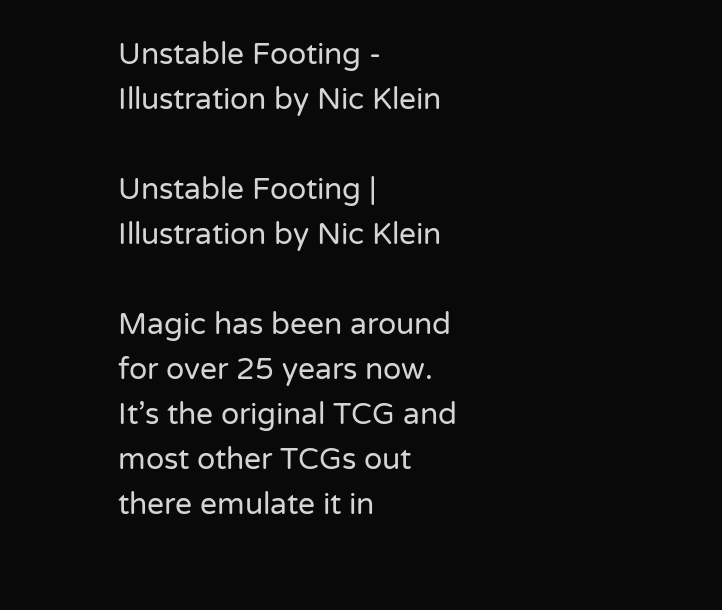Unstable Footing - Illustration by Nic Klein

Unstable Footing | Illustration by Nic Klein

Magic has been around for over 25 years now. It’s the original TCG and most other TCGs out there emulate it in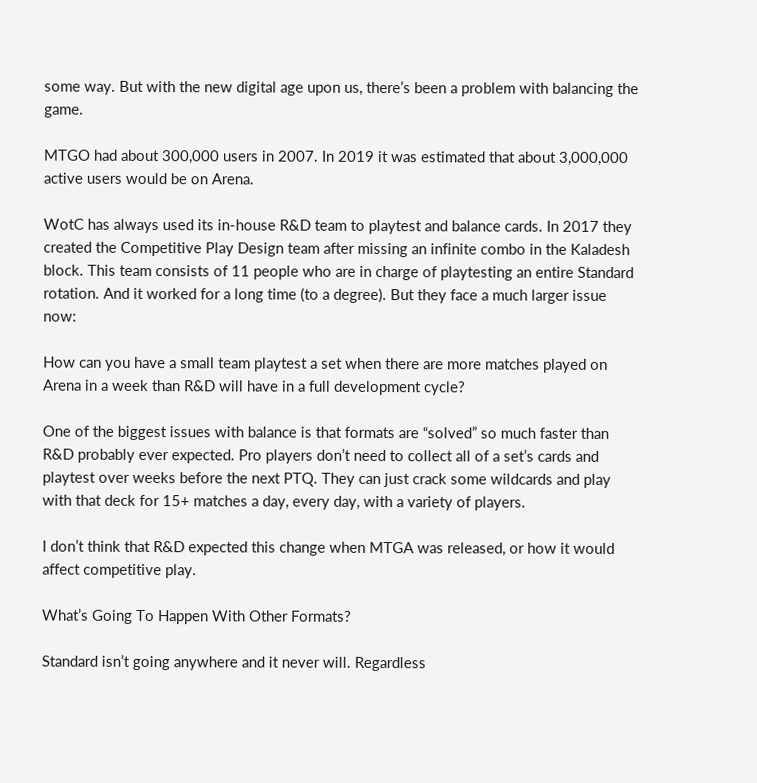some way. But with the new digital age upon us, there’s been a problem with balancing the game.

MTGO had about 300,000 users in 2007. In 2019 it was estimated that about 3,000,000 active users would be on Arena.

WotC has always used its in-house R&D team to playtest and balance cards. In 2017 they created the Competitive Play Design team after missing an infinite combo in the Kaladesh block. This team consists of 11 people who are in charge of playtesting an entire Standard rotation. And it worked for a long time (to a degree). But they face a much larger issue now:

How can you have a small team playtest a set when there are more matches played on Arena in a week than R&D will have in a full development cycle?

One of the biggest issues with balance is that formats are “solved” so much faster than R&D probably ever expected. Pro players don’t need to collect all of a set’s cards and playtest over weeks before the next PTQ. They can just crack some wildcards and play with that deck for 15+ matches a day, every day, with a variety of players.

I don’t think that R&D expected this change when MTGA was released, or how it would affect competitive play.

What’s Going To Happen With Other Formats?

Standard isn’t going anywhere and it never will. Regardless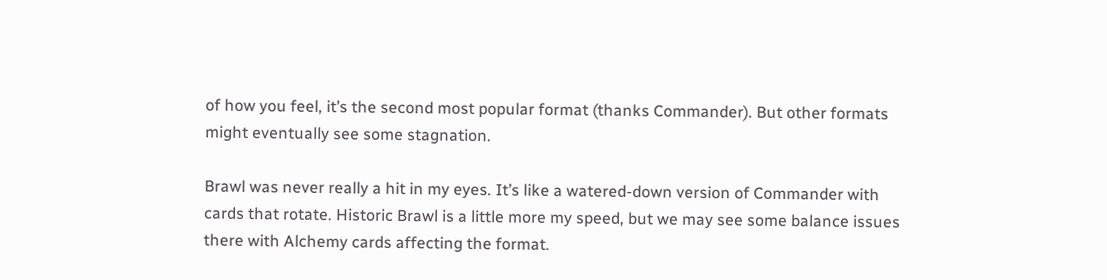of how you feel, it’s the second most popular format (thanks Commander). But other formats might eventually see some stagnation.

Brawl was never really a hit in my eyes. It’s like a watered-down version of Commander with cards that rotate. Historic Brawl is a little more my speed, but we may see some balance issues there with Alchemy cards affecting the format.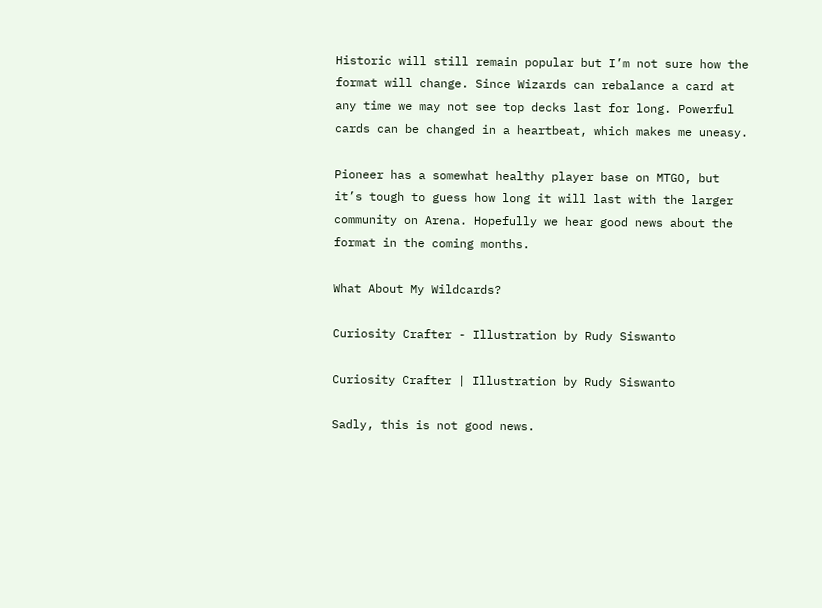Historic will still remain popular but I’m not sure how the format will change. Since Wizards can rebalance a card at any time we may not see top decks last for long. Powerful cards can be changed in a heartbeat, which makes me uneasy.

Pioneer has a somewhat healthy player base on MTGO, but it’s tough to guess how long it will last with the larger community on Arena. Hopefully we hear good news about the format in the coming months.

What About My Wildcards?

Curiosity Crafter - Illustration by Rudy Siswanto

Curiosity Crafter | Illustration by Rudy Siswanto

Sadly, this is not good news.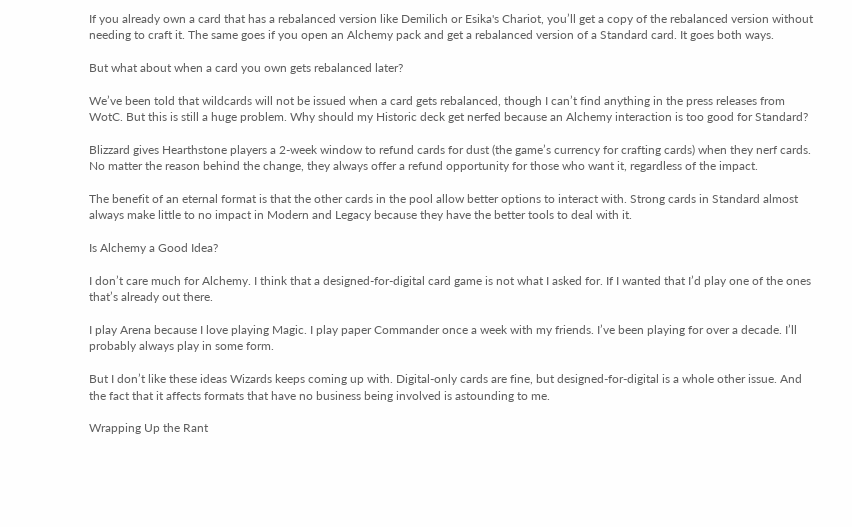If you already own a card that has a rebalanced version like Demilich or Esika's Chariot, you’ll get a copy of the rebalanced version without needing to craft it. The same goes if you open an Alchemy pack and get a rebalanced version of a Standard card. It goes both ways.

But what about when a card you own gets rebalanced later?

We’ve been told that wildcards will not be issued when a card gets rebalanced, though I can’t find anything in the press releases from WotC. But this is still a huge problem. Why should my Historic deck get nerfed because an Alchemy interaction is too good for Standard?

Blizzard gives Hearthstone players a 2-week window to refund cards for dust (the game’s currency for crafting cards) when they nerf cards. No matter the reason behind the change, they always offer a refund opportunity for those who want it, regardless of the impact.

The benefit of an eternal format is that the other cards in the pool allow better options to interact with. Strong cards in Standard almost always make little to no impact in Modern and Legacy because they have the better tools to deal with it.

Is Alchemy a Good Idea?

I don’t care much for Alchemy. I think that a designed-for-digital card game is not what I asked for. If I wanted that I’d play one of the ones that’s already out there.

I play Arena because I love playing Magic. I play paper Commander once a week with my friends. I’ve been playing for over a decade. I’ll probably always play in some form.

But I don’t like these ideas Wizards keeps coming up with. Digital-only cards are fine, but designed-for-digital is a whole other issue. And the fact that it affects formats that have no business being involved is astounding to me.

Wrapping Up the Rant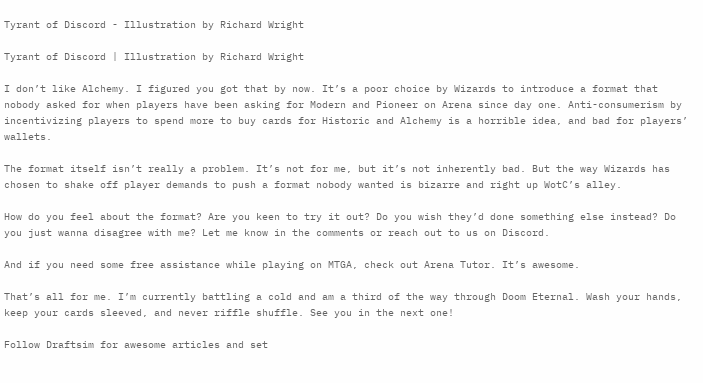Tyrant of Discord - Illustration by Richard Wright

Tyrant of Discord | Illustration by Richard Wright

I don’t like Alchemy. I figured you got that by now. It’s a poor choice by Wizards to introduce a format that nobody asked for when players have been asking for Modern and Pioneer on Arena since day one. Anti-consumerism by incentivizing players to spend more to buy cards for Historic and Alchemy is a horrible idea, and bad for players’ wallets.

The format itself isn’t really a problem. It’s not for me, but it’s not inherently bad. But the way Wizards has chosen to shake off player demands to push a format nobody wanted is bizarre and right up WotC’s alley.

How do you feel about the format? Are you keen to try it out? Do you wish they’d done something else instead? Do you just wanna disagree with me? Let me know in the comments or reach out to us on Discord.

And if you need some free assistance while playing on MTGA, check out Arena Tutor. It’s awesome.

That’s all for me. I’m currently battling a cold and am a third of the way through Doom Eternal. Wash your hands, keep your cards sleeved, and never riffle shuffle. See you in the next one!

Follow Draftsim for awesome articles and set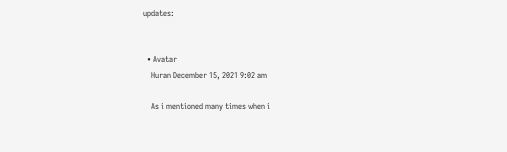updates:


  • Avatar
    Huran December 15, 2021 9:02 am

    As i mentioned many times when i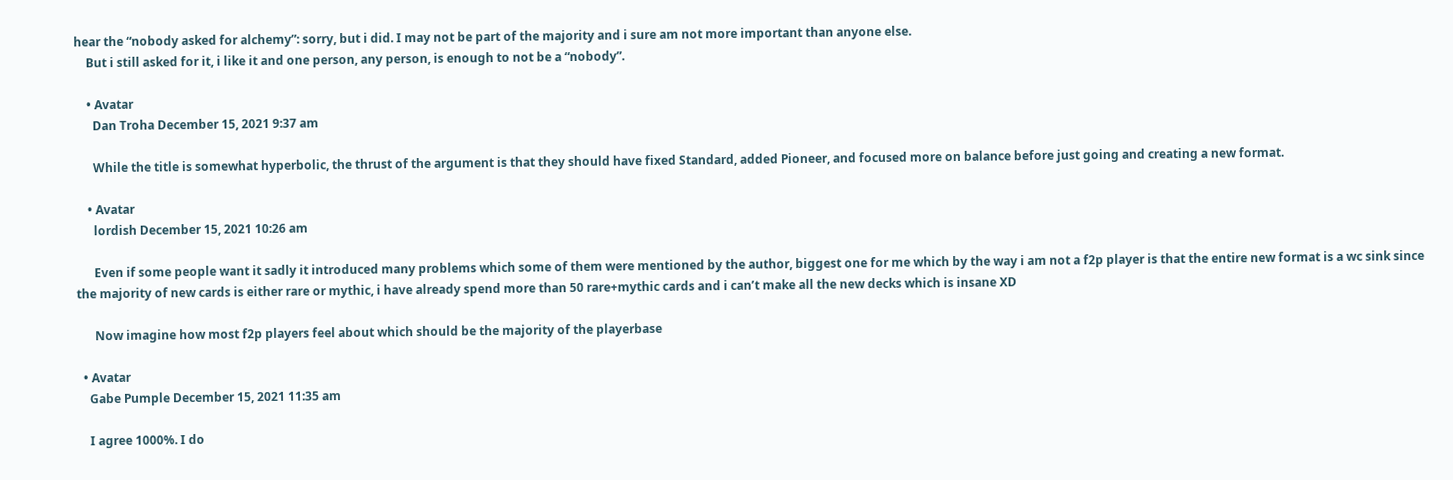hear the “nobody asked for alchemy”: sorry, but i did. I may not be part of the majority and i sure am not more important than anyone else.
    But i still asked for it, i like it and one person, any person, is enough to not be a “nobody”.

    • Avatar
      Dan Troha December 15, 2021 9:37 am

      While the title is somewhat hyperbolic, the thrust of the argument is that they should have fixed Standard, added Pioneer, and focused more on balance before just going and creating a new format.

    • Avatar
      lordish December 15, 2021 10:26 am

      Even if some people want it sadly it introduced many problems which some of them were mentioned by the author, biggest one for me which by the way i am not a f2p player is that the entire new format is a wc sink since the majority of new cards is either rare or mythic, i have already spend more than 50 rare+mythic cards and i can’t make all the new decks which is insane XD

      Now imagine how most f2p players feel about which should be the majority of the playerbase

  • Avatar
    Gabe Pumple December 15, 2021 11:35 am

    I agree 1000%. I do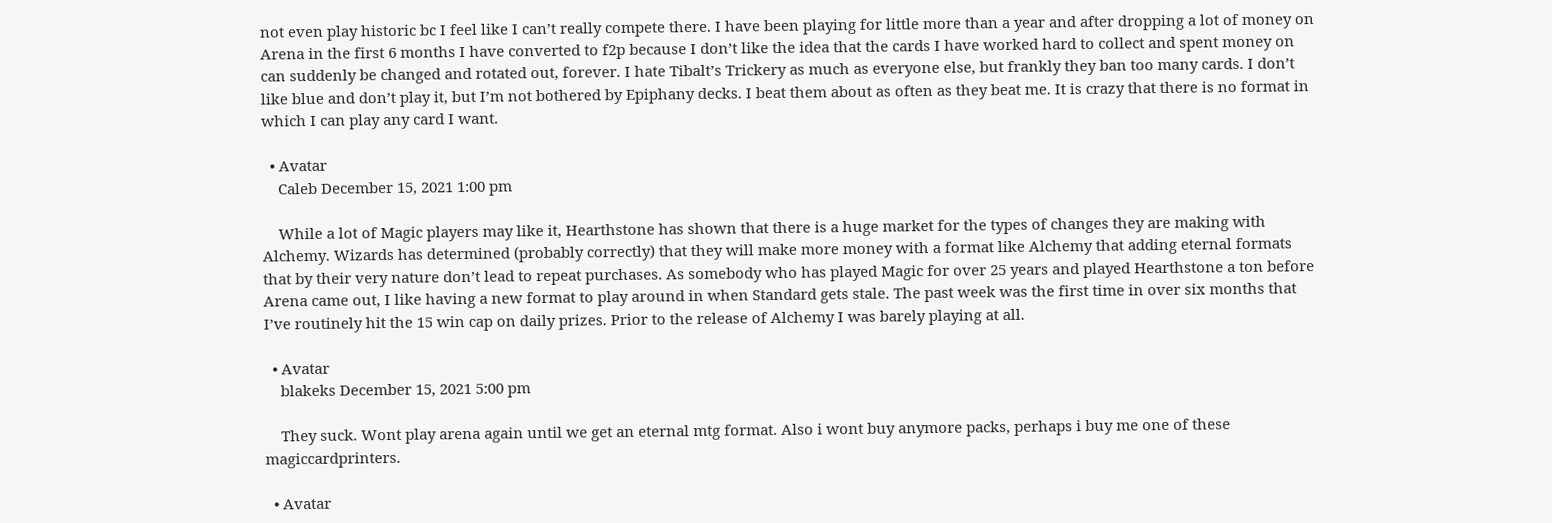not even play historic bc I feel like I can’t really compete there. I have been playing for little more than a year and after dropping a lot of money on Arena in the first 6 months I have converted to f2p because I don’t like the idea that the cards I have worked hard to collect and spent money on can suddenly be changed and rotated out, forever. I hate Tibalt’s Trickery as much as everyone else, but frankly they ban too many cards. I don’t like blue and don’t play it, but I’m not bothered by Epiphany decks. I beat them about as often as they beat me. It is crazy that there is no format in which I can play any card I want.

  • Avatar
    Caleb December 15, 2021 1:00 pm

    While a lot of Magic players may like it, Hearthstone has shown that there is a huge market for the types of changes they are making with Alchemy. Wizards has determined (probably correctly) that they will make more money with a format like Alchemy that adding eternal formats that by their very nature don’t lead to repeat purchases. As somebody who has played Magic for over 25 years and played Hearthstone a ton before Arena came out, I like having a new format to play around in when Standard gets stale. The past week was the first time in over six months that I’ve routinely hit the 15 win cap on daily prizes. Prior to the release of Alchemy I was barely playing at all.

  • Avatar
    blakeks December 15, 2021 5:00 pm

    They suck. Wont play arena again until we get an eternal mtg format. Also i wont buy anymore packs, perhaps i buy me one of these magiccardprinters.

  • Avatar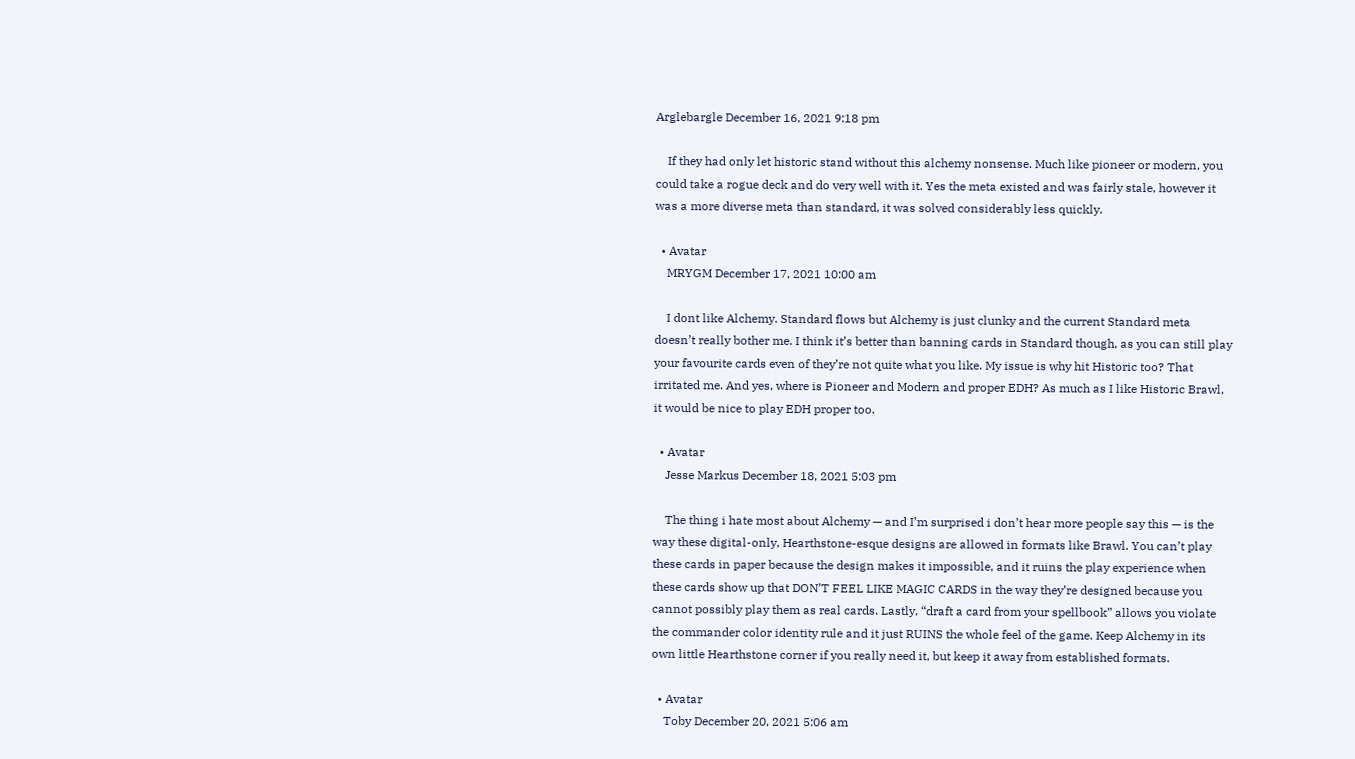Arglebargle December 16, 2021 9:18 pm

    If they had only let historic stand without this alchemy nonsense. Much like pioneer or modern, you could take a rogue deck and do very well with it. Yes the meta existed and was fairly stale, however it was a more diverse meta than standard, it was solved considerably less quickly.

  • Avatar
    MRYGM December 17, 2021 10:00 am

    I dont like Alchemy. Standard flows but Alchemy is just clunky and the current Standard meta doesn’t really bother me. I think it’s better than banning cards in Standard though, as you can still play your favourite cards even of they’re not quite what you like. My issue is why hit Historic too? That irritated me. And yes, where is Pioneer and Modern and proper EDH? As much as I like Historic Brawl, it would be nice to play EDH proper too.

  • Avatar
    Jesse Markus December 18, 2021 5:03 pm

    The thing i hate most about Alchemy — and I’m surprised i don’t hear more people say this — is the way these digital-only, Hearthstone-esque designs are allowed in formats like Brawl. You can’t play these cards in paper because the design makes it impossible, and it ruins the play experience when these cards show up that DON’T FEEL LIKE MAGIC CARDS in the way they’re designed because you cannot possibly play them as real cards. Lastly, “draft a card from your spellbook” allows you violate the commander color identity rule and it just RUINS the whole feel of the game. Keep Alchemy in its own little Hearthstone corner if you really need it, but keep it away from established formats.

  • Avatar
    Toby December 20, 2021 5:06 am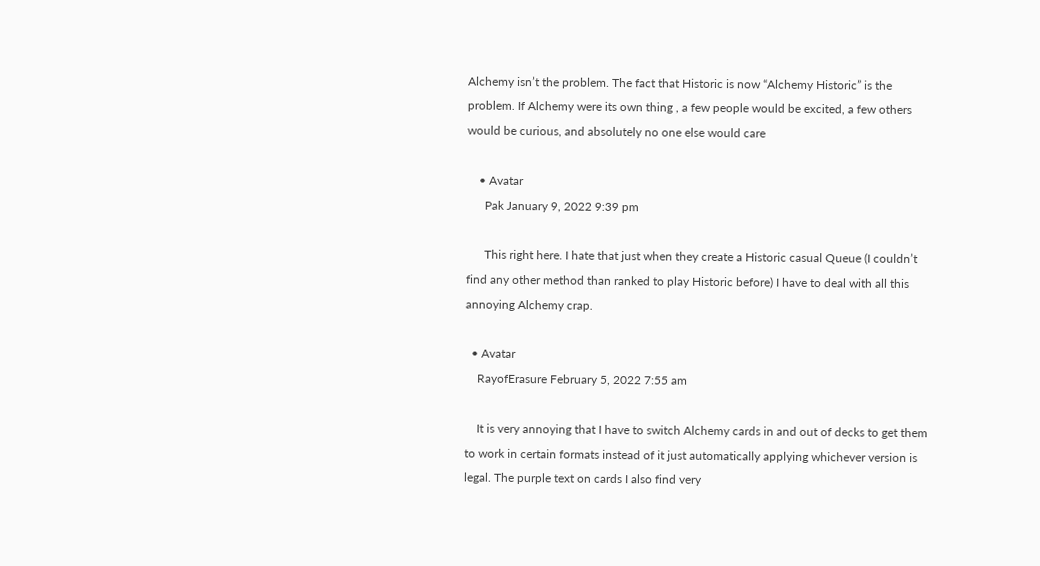Alchemy isn’t the problem. The fact that Historic is now “Alchemy Historic” is the problem. If Alchemy were its own thing , a few people would be excited, a few others would be curious, and absolutely no one else would care

    • Avatar
      Pak January 9, 2022 9:39 pm

      This right here. I hate that just when they create a Historic casual Queue (I couldn’t find any other method than ranked to play Historic before) I have to deal with all this annoying Alchemy crap.

  • Avatar
    RayofErasure February 5, 2022 7:55 am

    It is very annoying that I have to switch Alchemy cards in and out of decks to get them to work in certain formats instead of it just automatically applying whichever version is legal. The purple text on cards I also find very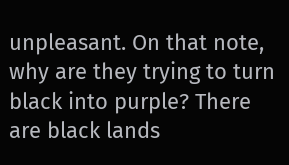unpleasant. On that note, why are they trying to turn black into purple? There are black lands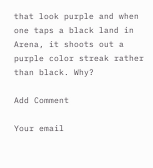that look purple and when one taps a black land in Arena, it shoots out a purple color streak rather than black. Why?

Add Comment

Your email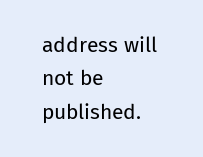address will not be published.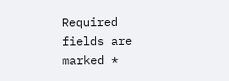Required fields are marked *